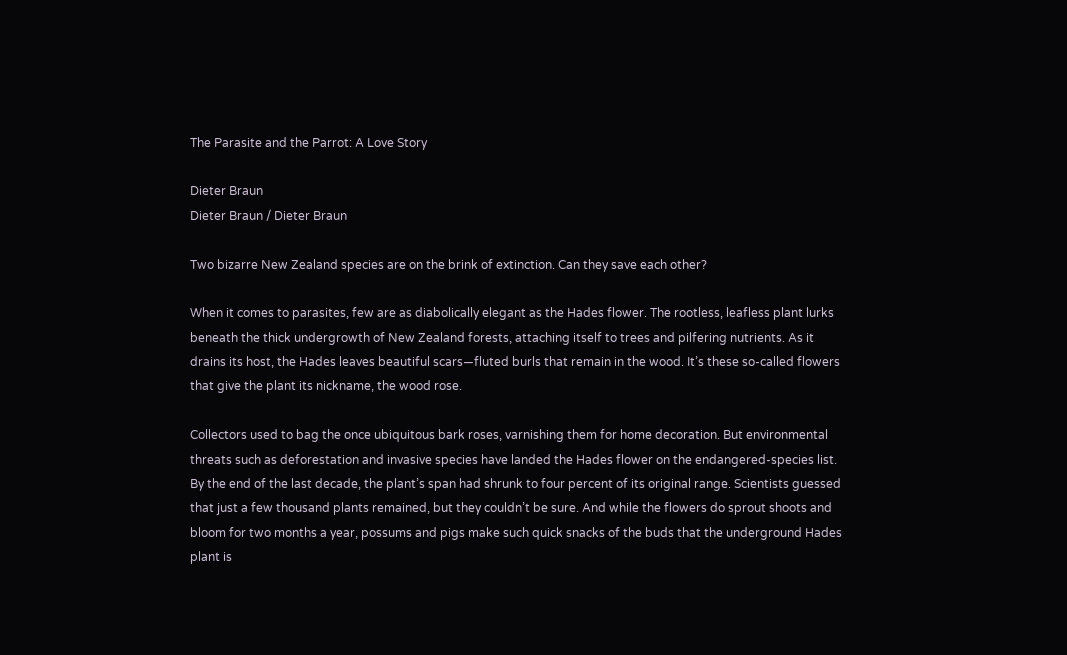The Parasite and the Parrot: A Love Story

Dieter Braun
Dieter Braun / Dieter Braun

Two bizarre New Zealand species are on the brink of extinction. Can they save each other?

When it comes to parasites, few are as diabolically elegant as the Hades flower. The rootless, leafless plant lurks beneath the thick undergrowth of New Zealand forests, attaching itself to trees and pilfering nutrients. As it drains its host, the Hades leaves beautiful scars—fluted burls that remain in the wood. It’s these so-called flowers that give the plant its nickname, the wood rose.

Collectors used to bag the once ubiquitous bark roses, varnishing them for home decoration. But environmental threats such as deforestation and invasive species have landed the Hades flower on the endangered-species list. By the end of the last decade, the plant’s span had shrunk to four percent of its original range. Scientists guessed that just a few thousand plants remained, but they couldn’t be sure. And while the flowers do sprout shoots and bloom for two months a year, possums and pigs make such quick snacks of the buds that the underground Hades plant is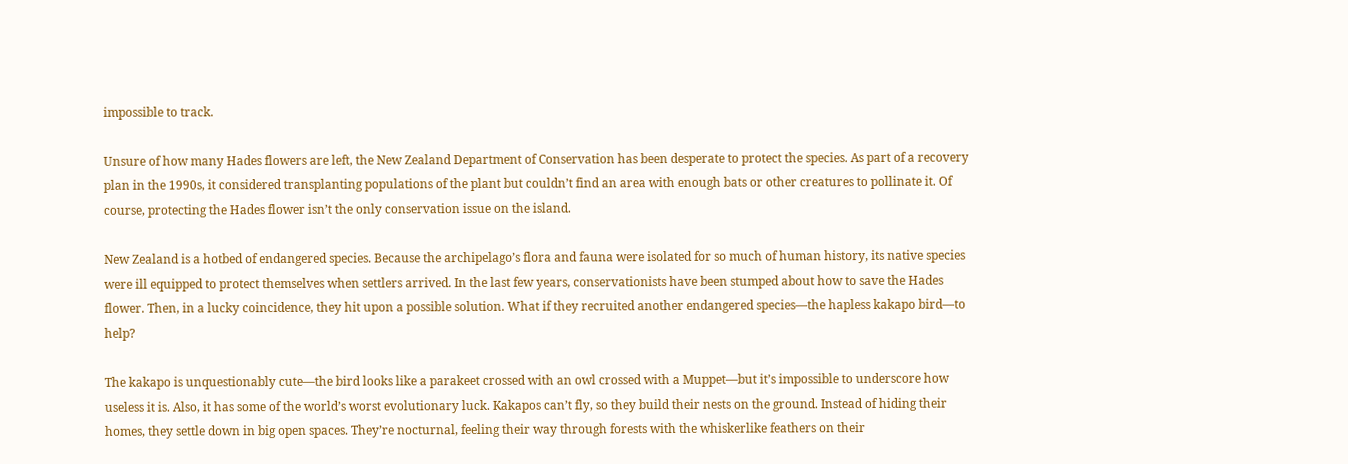impossible to track.

Unsure of how many Hades flowers are left, the New Zealand Department of Conservation has been desperate to protect the species. As part of a recovery plan in the 1990s, it considered transplanting populations of the plant but couldn’t find an area with enough bats or other creatures to pollinate it. Of course, protecting the Hades flower isn’t the only conservation issue on the island.

New Zealand is a hotbed of endangered species. Because the archipelago’s flora and fauna were isolated for so much of human history, its native species were ill equipped to protect themselves when settlers arrived. In the last few years, conservationists have been stumped about how to save the Hades flower. Then, in a lucky coincidence, they hit upon a possible solution. What if they recruited another endangered species—the hapless kakapo bird—to help?

The kakapo is unquestionably cute—the bird looks like a parakeet crossed with an owl crossed with a Muppet—but it’s impossible to underscore how useless it is. Also, it has some of the world’s worst evolutionary luck. Kakapos can’t fly, so they build their nests on the ground. Instead of hiding their homes, they settle down in big open spaces. They’re nocturnal, feeling their way through forests with the whiskerlike feathers on their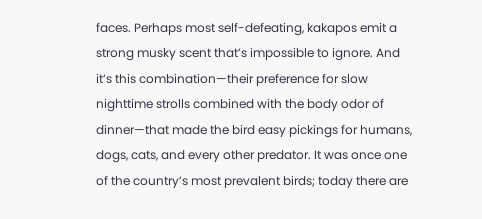faces. Perhaps most self-defeating, kakapos emit a strong musky scent that’s impossible to ignore. And it’s this combination—their preference for slow nighttime strolls combined with the body odor of dinner—that made the bird easy pickings for humans, dogs, cats, and every other predator. It was once one of the country’s most prevalent birds; today there are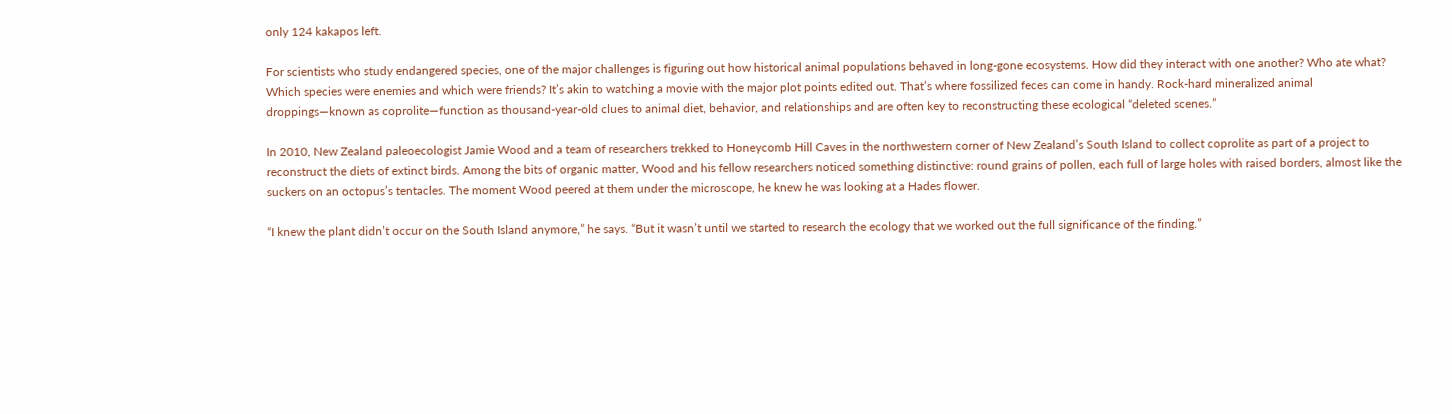only 124 kakapos left.

For scientists who study endangered species, one of the major challenges is figuring out how historical animal populations behaved in long-gone ecosystems. How did they interact with one another? Who ate what? Which species were enemies and which were friends? It’s akin to watching a movie with the major plot points edited out. That’s where fossilized feces can come in handy. Rock-hard mineralized animal droppings—known as coprolite—function as thousand-year-old clues to animal diet, behavior, and relationships and are often key to reconstructing these ecological “deleted scenes.”

In 2010, New Zealand paleoecologist Jamie Wood and a team of researchers trekked to Honeycomb Hill Caves in the northwestern corner of New Zealand’s South Island to collect coprolite as part of a project to reconstruct the diets of extinct birds. Among the bits of organic matter, Wood and his fellow researchers noticed something distinctive: round grains of pollen, each full of large holes with raised borders, almost like the suckers on an octopus’s tentacles. The moment Wood peered at them under the microscope, he knew he was looking at a Hades flower.

“I knew the plant didn’t occur on the South Island anymore,” he says. “But it wasn’t until we started to research the ecology that we worked out the full significance of the finding.”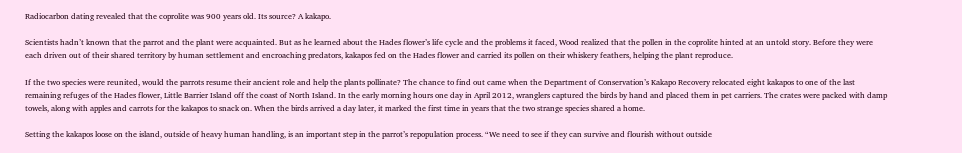Radiocarbon dating revealed that the coprolite was 900 years old. Its source? A kakapo.

Scientists hadn’t known that the parrot and the plant were acquainted. But as he learned about the Hades flower’s life cycle and the problems it faced, Wood realized that the pollen in the coprolite hinted at an untold story. Before they were each driven out of their shared territory by human settlement and encroaching predators, kakapos fed on the Hades flower and carried its pollen on their whiskery feathers, helping the plant reproduce.

If the two species were reunited, would the parrots resume their ancient role and help the plants pollinate? The chance to find out came when the Department of Conservation’s Kakapo Recovery relocated eight kakapos to one of the last remaining refuges of the Hades flower, Little Barrier Island off the coast of North Island. In the early morning hours one day in April 2012, wranglers captured the birds by hand and placed them in pet carriers. The crates were packed with damp towels, along with apples and carrots for the kakapos to snack on. When the birds arrived a day later, it marked the first time in years that the two strange species shared a home.

Setting the kakapos loose on the island, outside of heavy human handling, is an important step in the parrot’s repopulation process. “We need to see if they can survive and flourish without outside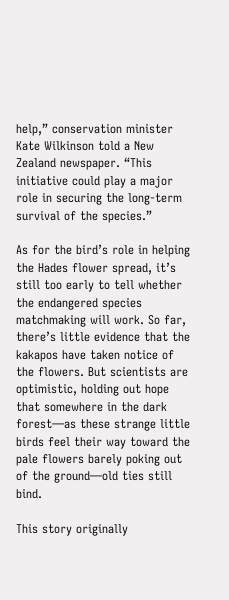help,” conservation minister Kate Wilkinson told a New Zealand newspaper. “This initiative could play a major role in securing the long-term survival of the species.”

As for the bird’s role in helping the Hades flower spread, it’s still too early to tell whether the endangered species matchmaking will work. So far, there’s little evidence that the kakapos have taken notice of the flowers. But scientists are optimistic, holding out hope that somewhere in the dark forest—as these strange little birds feel their way toward the pale flowers barely poking out of the ground—old ties still bind.

This story originally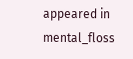appeared in mental_floss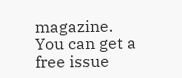magazine. You can get a free issue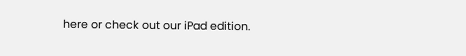here or check out our iPad edition.